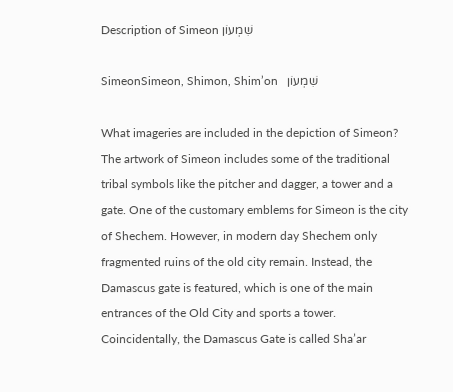Description of Simeon שִׁמְעוֹן

SimeonSimeon, Shimon, Shim’on   שִׁמְעוֹן

What imageries are included in the depiction of Simeon?
The artwork of Simeon includes some of the traditional tribal symbols like the pitcher and dagger, a tower and a gate. One of the customary emblems for Simeon is the city of Shechem. However, in modern day Shechem only fragmented ruins of the old city remain. Instead, the Damascus gate is featured, which is one of the main entrances of the Old City and sports a tower. Coincidentally, the Damascus Gate is called Sha’ar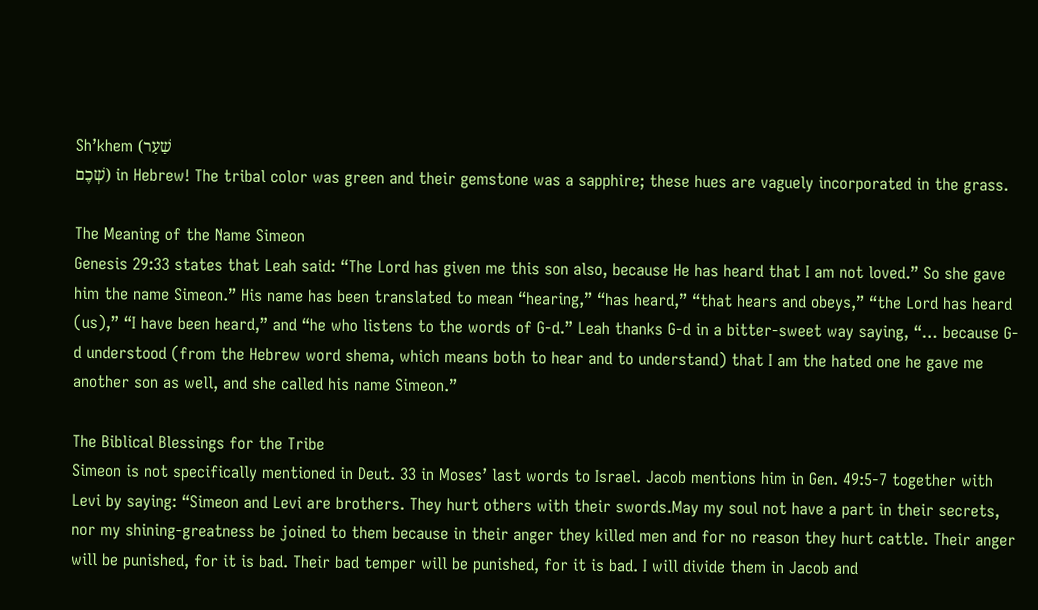Sh’khem (שַׁעַר
שְׁכֶם) in Hebrew! The tribal color was green and their gemstone was a sapphire; these hues are vaguely incorporated in the grass.

The Meaning of the Name Simeon
Genesis 29:33 states that Leah said: “The Lord has given me this son also, because He has heard that I am not loved.” So she gave him the name Simeon.” His name has been translated to mean “hearing,” “has heard,” “that hears and obeys,” “the Lord has heard (us),” “I have been heard,” and “he who listens to the words of G-d.” Leah thanks G-d in a bitter-sweet way saying, “… because G-d understood (from the Hebrew word shema, which means both to hear and to understand) that I am the hated one he gave me another son as well, and she called his name Simeon.”

The Biblical Blessings for the Tribe
Simeon is not specifically mentioned in Deut. 33 in Moses’ last words to Israel. Jacob mentions him in Gen. 49:5-7 together with Levi by saying: “Simeon and Levi are brothers. They hurt others with their swords.May my soul not have a part in their secrets, nor my shining-greatness be joined to them because in their anger they killed men and for no reason they hurt cattle. Their anger will be punished, for it is bad. Their bad temper will be punished, for it is bad. I will divide them in Jacob and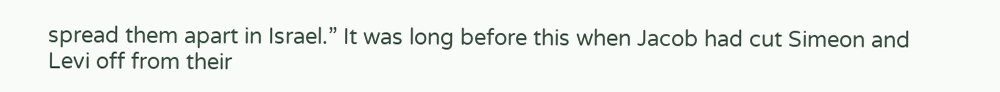spread them apart in Israel.” It was long before this when Jacob had cut Simeon and Levi off from their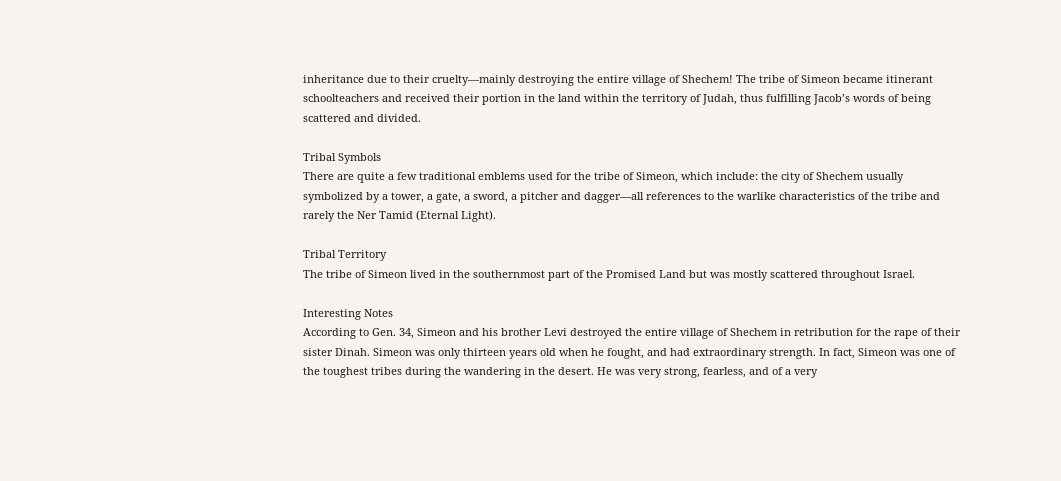inheritance due to their cruelty—mainly destroying the entire village of Shechem! The tribe of Simeon became itinerant schoolteachers and received their portion in the land within the territory of Judah, thus fulfilling Jacob’s words of being scattered and divided.

Tribal Symbols
There are quite a few traditional emblems used for the tribe of Simeon, which include: the city of Shechem usually symbolized by a tower, a gate, a sword, a pitcher and dagger—all references to the warlike characteristics of the tribe and rarely the Ner Tamid (Eternal Light).

Tribal Territory
The tribe of Simeon lived in the southernmost part of the Promised Land but was mostly scattered throughout Israel.

Interesting Notes
According to Gen. 34, Simeon and his brother Levi destroyed the entire village of Shechem in retribution for the rape of their sister Dinah. Simeon was only thirteen years old when he fought, and had extraordinary strength. In fact, Simeon was one of the toughest tribes during the wandering in the desert. He was very strong, fearless, and of a very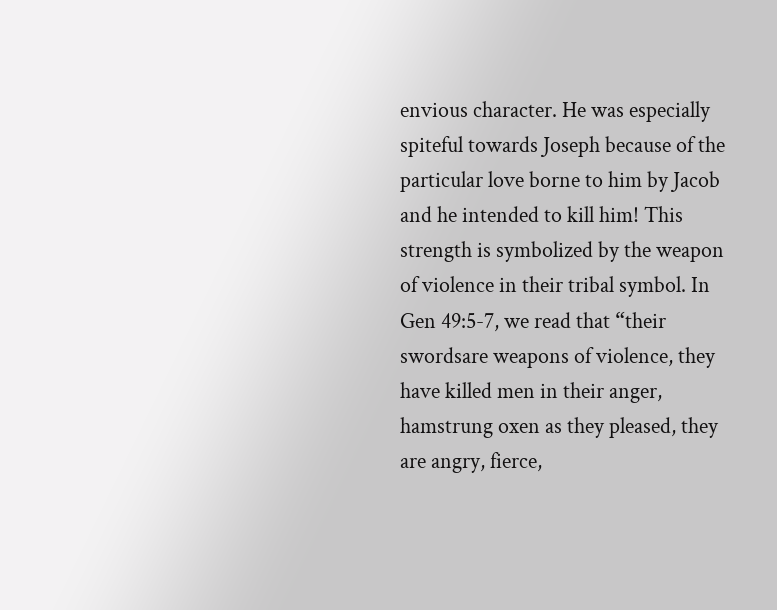envious character. He was especially spiteful towards Joseph because of the particular love borne to him by Jacob and he intended to kill him! This strength is symbolized by the weapon of violence in their tribal symbol. In Gen 49:5-7, we read that “their swordsare weapons of violence, they have killed men in their anger, hamstrung oxen as they pleased, they are angry, fierce,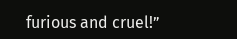furious and cruel!”